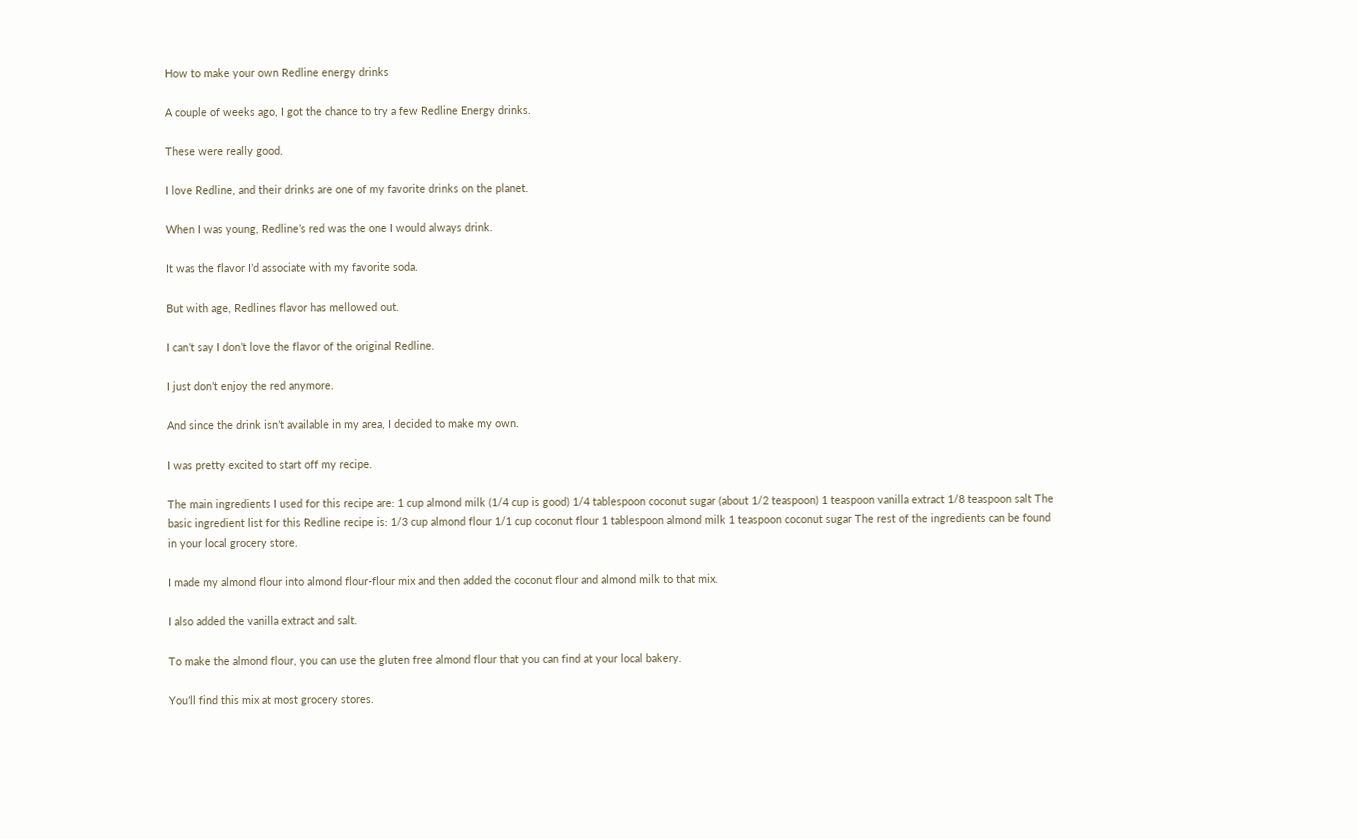How to make your own Redline energy drinks

A couple of weeks ago, I got the chance to try a few Redline Energy drinks.

These were really good.

I love Redline, and their drinks are one of my favorite drinks on the planet.

When I was young, Redline’s red was the one I would always drink.

It was the flavor I’d associate with my favorite soda.

But with age, Redlines flavor has mellowed out.

I can’t say I don’t love the flavor of the original Redline.

I just don’t enjoy the red anymore.

And since the drink isn’t available in my area, I decided to make my own.

I was pretty excited to start off my recipe.

The main ingredients I used for this recipe are: 1 cup almond milk (1/4 cup is good) 1/4 tablespoon coconut sugar (about 1/2 teaspoon) 1 teaspoon vanilla extract 1/8 teaspoon salt The basic ingredient list for this Redline recipe is: 1/3 cup almond flour 1/1 cup coconut flour 1 tablespoon almond milk 1 teaspoon coconut sugar The rest of the ingredients can be found in your local grocery store.

I made my almond flour into almond flour-flour mix and then added the coconut flour and almond milk to that mix.

I also added the vanilla extract and salt.

To make the almond flour, you can use the gluten free almond flour that you can find at your local bakery.

You’ll find this mix at most grocery stores.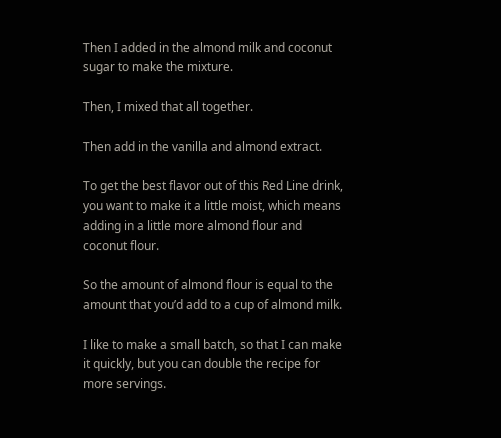Then I added in the almond milk and coconut sugar to make the mixture.

Then, I mixed that all together.

Then add in the vanilla and almond extract.

To get the best flavor out of this Red Line drink, you want to make it a little moist, which means adding in a little more almond flour and coconut flour.

So the amount of almond flour is equal to the amount that you’d add to a cup of almond milk.

I like to make a small batch, so that I can make it quickly, but you can double the recipe for more servings.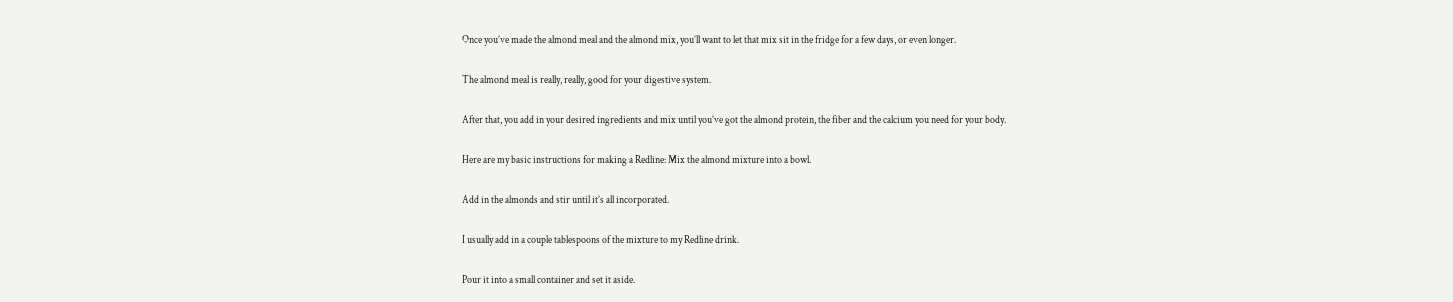Once you’ve made the almond meal and the almond mix, you’ll want to let that mix sit in the fridge for a few days, or even longer.

The almond meal is really, really, good for your digestive system.

After that, you add in your desired ingredients and mix until you’ve got the almond protein, the fiber and the calcium you need for your body.

Here are my basic instructions for making a Redline: Mix the almond mixture into a bowl.

Add in the almonds and stir until it’s all incorporated.

I usually add in a couple tablespoons of the mixture to my Redline drink.

Pour it into a small container and set it aside.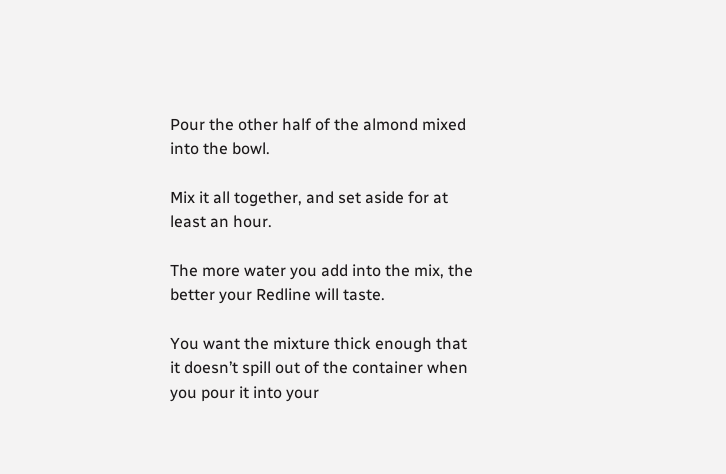Pour the other half of the almond mixed into the bowl.

Mix it all together, and set aside for at least an hour.

The more water you add into the mix, the better your Redline will taste.

You want the mixture thick enough that it doesn’t spill out of the container when you pour it into your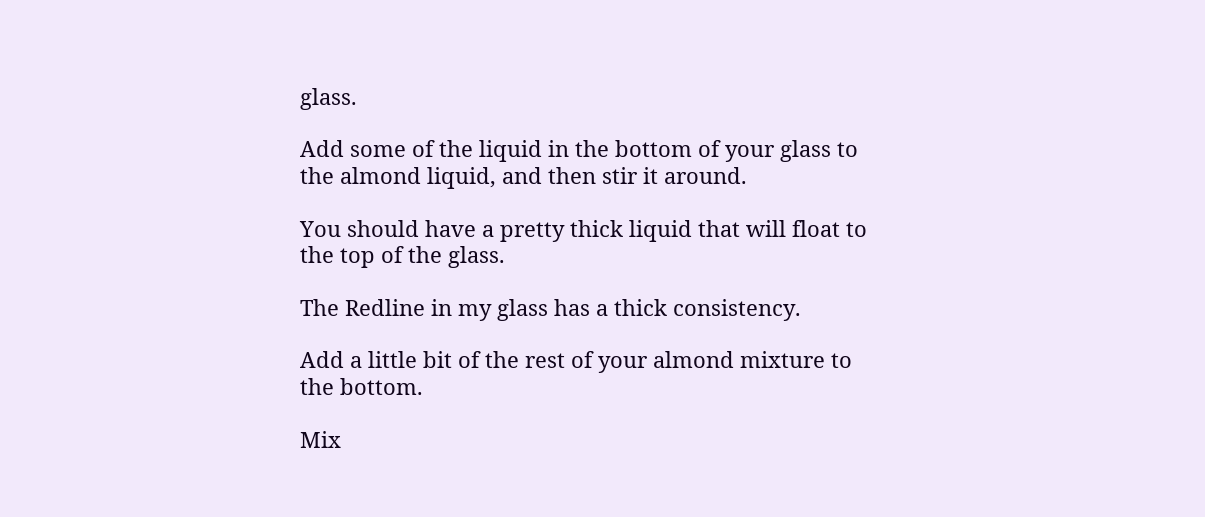glass.

Add some of the liquid in the bottom of your glass to the almond liquid, and then stir it around.

You should have a pretty thick liquid that will float to the top of the glass.

The Redline in my glass has a thick consistency.

Add a little bit of the rest of your almond mixture to the bottom.

Mix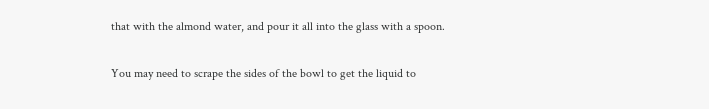that with the almond water, and pour it all into the glass with a spoon.

You may need to scrape the sides of the bowl to get the liquid to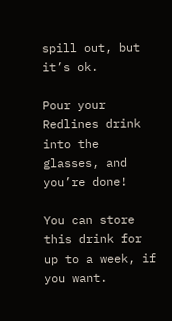spill out, but it’s ok.

Pour your Redlines drink into the glasses, and you’re done!

You can store this drink for up to a week, if you want.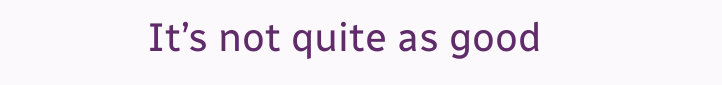It’s not quite as good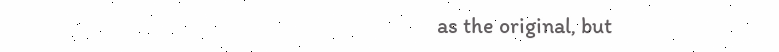as the original, but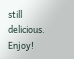still delicious. Enjoy!